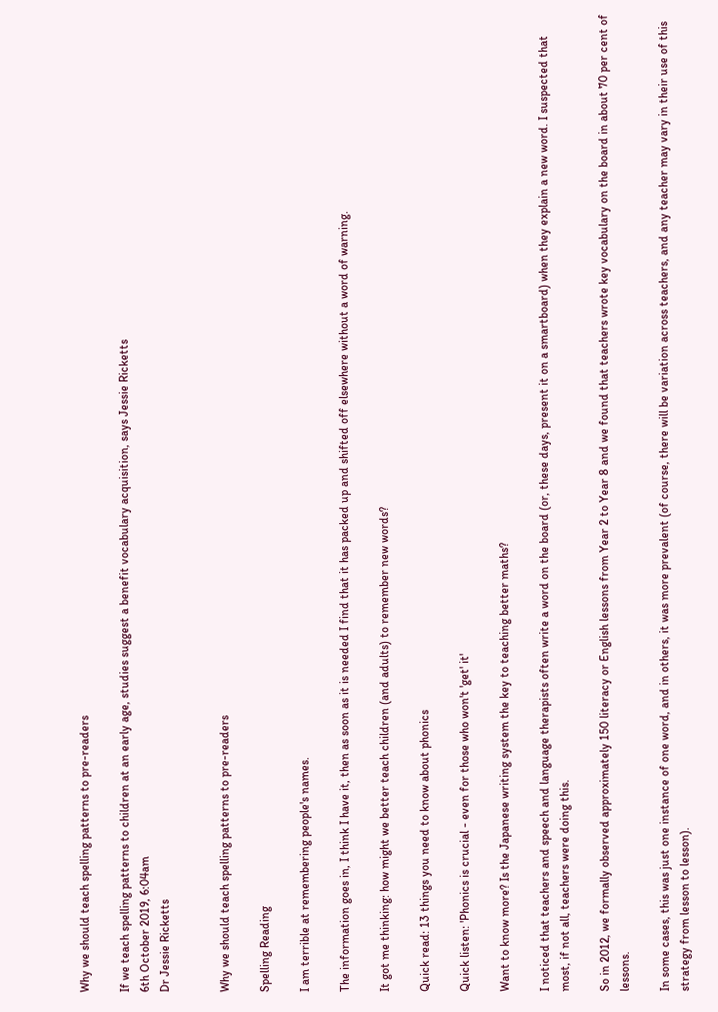Why we should teach spelling patterns to pre-readers

If we teach spelling patterns to children at an early age, studies suggest a benefit vocabulary acquisition, says Jessie Ricketts
6th October 2019, 6:04am
Dr Jessie Ricketts


Why we should teach spelling patterns to pre-readers

Spelling Reading

I am terrible at remembering people's names.

The information goes in, I think I have it, then as soon as it is needed I find that it has packed up and shifted off elsewhere without a word of warning.

It got me thinking: how might we better teach children (and adults) to remember new words?

Quick read: 13 things you need to know about phonics

Quick listen: 'Phonics is crucial - even for those who won't 'get' it'

Want to know more? Is the Japanese writing system the key to teaching better maths?

I noticed that teachers and speech and language therapists often write a word on the board (or, these days, present it on a smartboard) when they explain a new word. I suspected that most, if not all, teachers were doing this.

So in 2012, we formally observed approximately 150 literacy or English lessons from Year 2 to Year 8 and we found that teachers wrote key vocabulary on the board in about 70 per cent of lessons.

In some cases, this was just one instance of one word, and in others, it was more prevalent (of course, there will be variation across teachers, and any teacher may vary in their use of this strategy from lesson to lesson).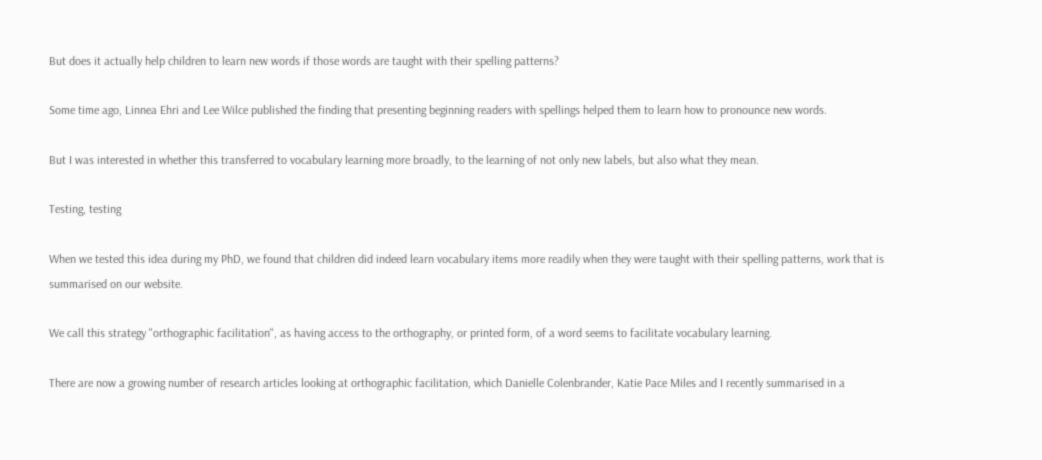But does it actually help children to learn new words if those words are taught with their spelling patterns?

Some time ago, Linnea Ehri and Lee Wilce published the finding that presenting beginning readers with spellings helped them to learn how to pronounce new words.

But I was interested in whether this transferred to vocabulary learning more broadly, to the learning of not only new labels, but also what they mean.

Testing, testing

When we tested this idea during my PhD, we found that children did indeed learn vocabulary items more readily when they were taught with their spelling patterns, work that is summarised on our website.

We call this strategy "orthographic facilitation", as having access to the orthography, or printed form, of a word seems to facilitate vocabulary learning.

There are now a growing number of research articles looking at orthographic facilitation, which Danielle Colenbrander, Katie Pace Miles and I recently summarised in a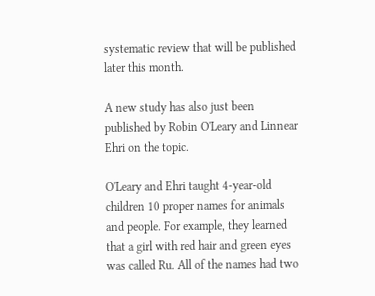systematic review that will be published later this month.

A new study has also just been published by Robin O'Leary and Linnear Ehri on the topic.

O'Leary and Ehri taught 4-year-old children 10 proper names for animals and people. For example, they learned that a girl with red hair and green eyes was called Ru. All of the names had two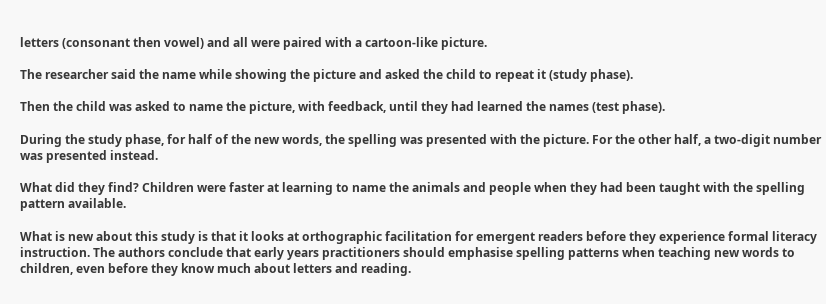letters (consonant then vowel) and all were paired with a cartoon-like picture.

The researcher said the name while showing the picture and asked the child to repeat it (study phase).

Then the child was asked to name the picture, with feedback, until they had learned the names (test phase).

During the study phase, for half of the new words, the spelling was presented with the picture. For the other half, a two-digit number was presented instead.

What did they find? Children were faster at learning to name the animals and people when they had been taught with the spelling pattern available.

What is new about this study is that it looks at orthographic facilitation for emergent readers before they experience formal literacy instruction. The authors conclude that early years practitioners should emphasise spelling patterns when teaching new words to children, even before they know much about letters and reading.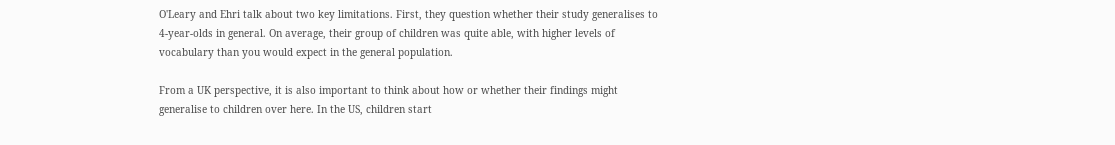O'Leary and Ehri talk about two key limitations. First, they question whether their study generalises to 4-year-olds in general. On average, their group of children was quite able, with higher levels of vocabulary than you would expect in the general population.

From a UK perspective, it is also important to think about how or whether their findings might generalise to children over here. In the US, children start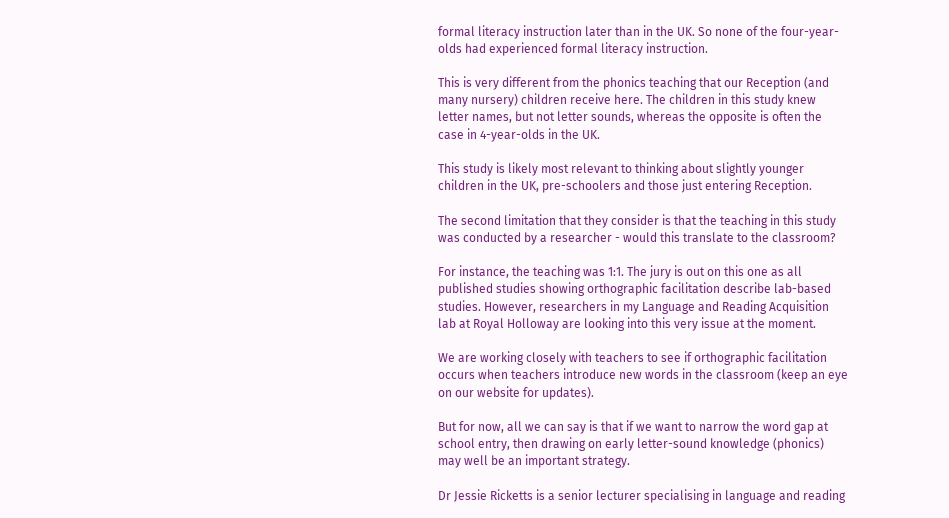formal literacy instruction later than in the UK. So none of the four-year-olds had experienced formal literacy instruction.

This is very different from the phonics teaching that our Reception (and many nursery) children receive here. The children in this study knew letter names, but not letter sounds, whereas the opposite is often the case in 4-year-olds in the UK.

This study is likely most relevant to thinking about slightly younger children in the UK, pre-schoolers and those just entering Reception.

The second limitation that they consider is that the teaching in this study was conducted by a researcher - would this translate to the classroom?

For instance, the teaching was 1:1. The jury is out on this one as all published studies showing orthographic facilitation describe lab-based studies. However, researchers in my Language and Reading Acquisition lab at Royal Holloway are looking into this very issue at the moment.

We are working closely with teachers to see if orthographic facilitation occurs when teachers introduce new words in the classroom (keep an eye on our website for updates).

But for now, all we can say is that if we want to narrow the word gap at school entry, then drawing on early letter-sound knowledge (phonics) may well be an important strategy.

Dr Jessie Ricketts is a senior lecturer specialising in language and reading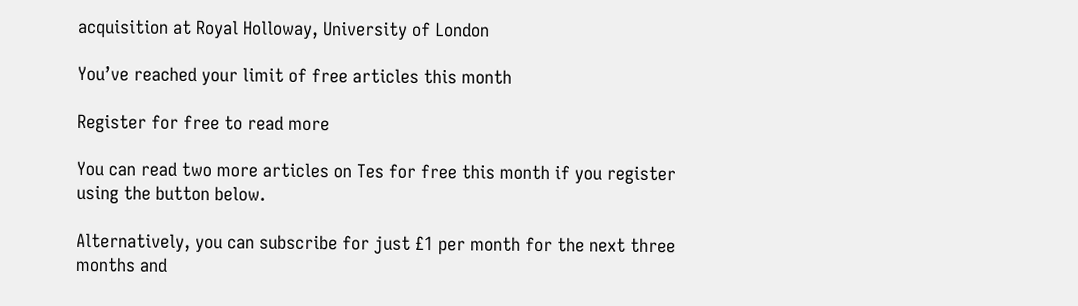acquisition at Royal Holloway, University of London

You’ve reached your limit of free articles this month

Register for free to read more

You can read two more articles on Tes for free this month if you register using the button below.

Alternatively, you can subscribe for just £1 per month for the next three months and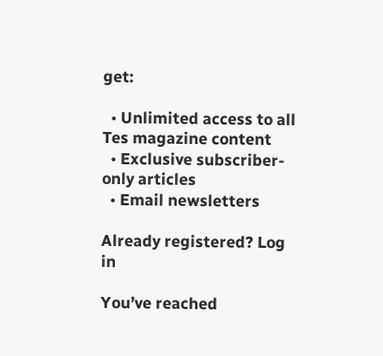get:

  • Unlimited access to all Tes magazine content
  • Exclusive subscriber-only articles
  • Email newsletters

Already registered? Log in

You’ve reached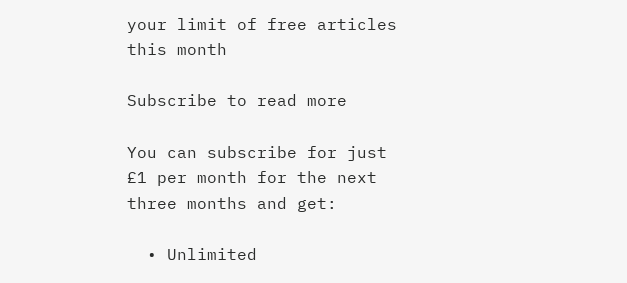your limit of free articles this month

Subscribe to read more

You can subscribe for just £1 per month for the next three months and get:

  • Unlimited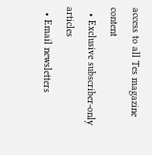access to all Tes magazine content
  • Exclusive subscriber-only articles
  • Email newsletters